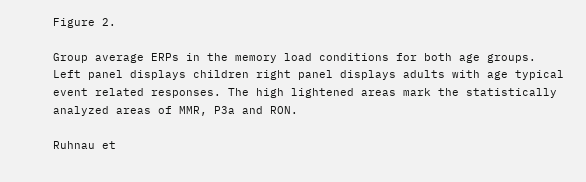Figure 2.

Group average ERPs in the memory load conditions for both age groups. Left panel displays children right panel displays adults with age typical event related responses. The high lightened areas mark the statistically analyzed areas of MMR, P3a and RON.

Ruhnau et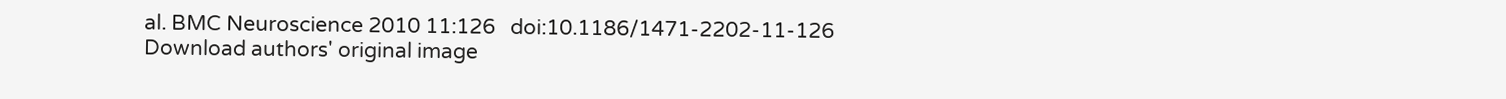al. BMC Neuroscience 2010 11:126   doi:10.1186/1471-2202-11-126
Download authors' original image